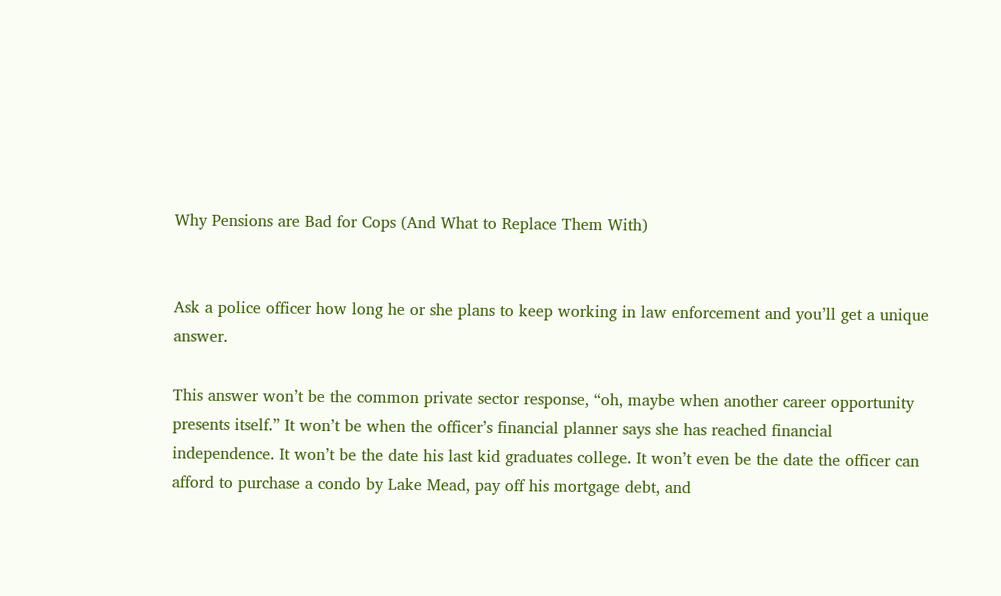Why Pensions are Bad for Cops (And What to Replace Them With)


Ask a police officer how long he or she plans to keep working in law enforcement and you’ll get a unique answer.

This answer won’t be the common private sector response, “oh, maybe when another career opportunity presents itself.” It won’t be when the officer’s financial planner says she has reached financial independence. It won’t be the date his last kid graduates college. It won’t even be the date the officer can afford to purchase a condo by Lake Mead, pay off his mortgage debt, and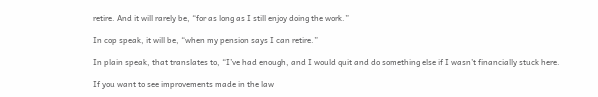retire. And it will rarely be, “for as long as I still enjoy doing the work.”

In cop speak, it will be, “when my pension says I can retire.”

In plain speak, that translates to, “I’ve had enough, and I would quit and do something else if I wasn’t financially stuck here.

If you want to see improvements made in the law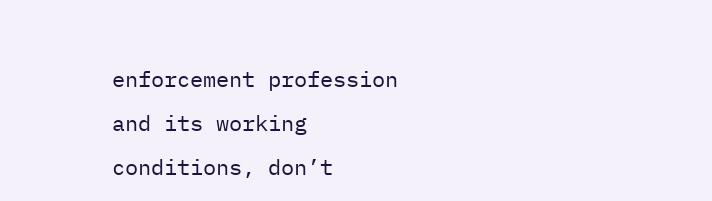enforcement profession and its working conditions, don’t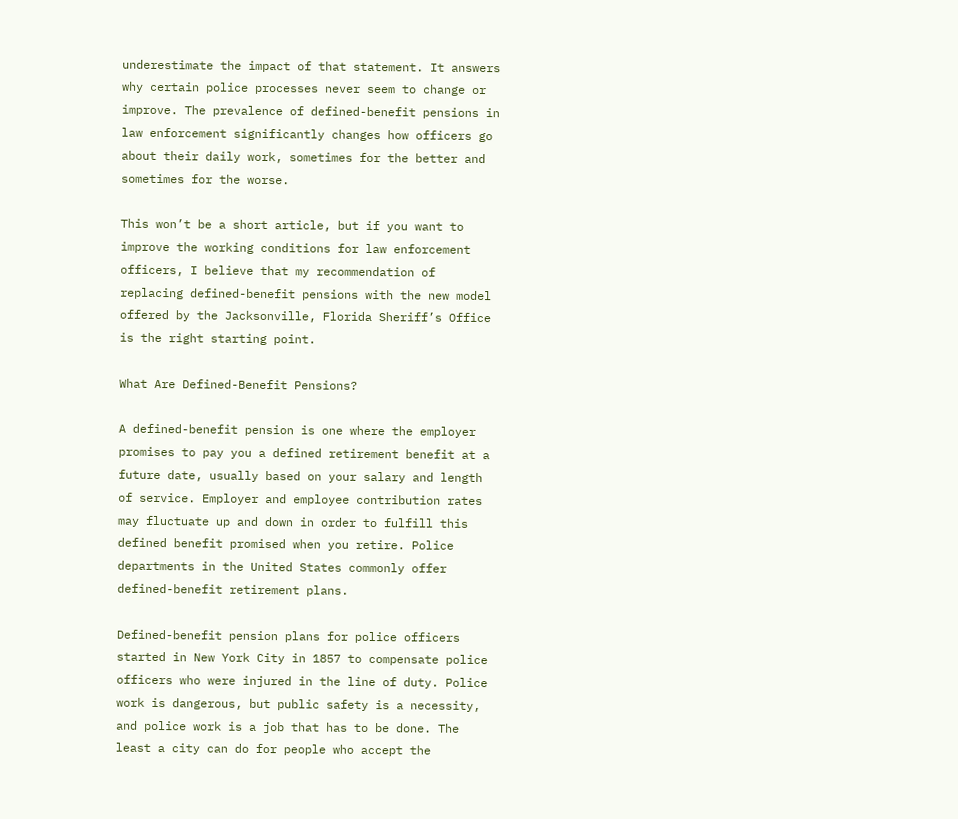underestimate the impact of that statement. It answers why certain police processes never seem to change or improve. The prevalence of defined-benefit pensions in law enforcement significantly changes how officers go about their daily work, sometimes for the better and sometimes for the worse.

This won’t be a short article, but if you want to improve the working conditions for law enforcement officers, I believe that my recommendation of replacing defined-benefit pensions with the new model offered by the Jacksonville, Florida Sheriff’s Office is the right starting point.

What Are Defined-Benefit Pensions?

A defined-benefit pension is one where the employer promises to pay you a defined retirement benefit at a future date, usually based on your salary and length of service. Employer and employee contribution rates may fluctuate up and down in order to fulfill this defined benefit promised when you retire. Police departments in the United States commonly offer defined-benefit retirement plans.

Defined-benefit pension plans for police officers started in New York City in 1857 to compensate police officers who were injured in the line of duty. Police work is dangerous, but public safety is a necessity, and police work is a job that has to be done. The least a city can do for people who accept the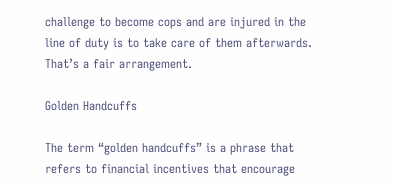challenge to become cops and are injured in the line of duty is to take care of them afterwards. That’s a fair arrangement.

Golden Handcuffs

The term “golden handcuffs” is a phrase that refers to financial incentives that encourage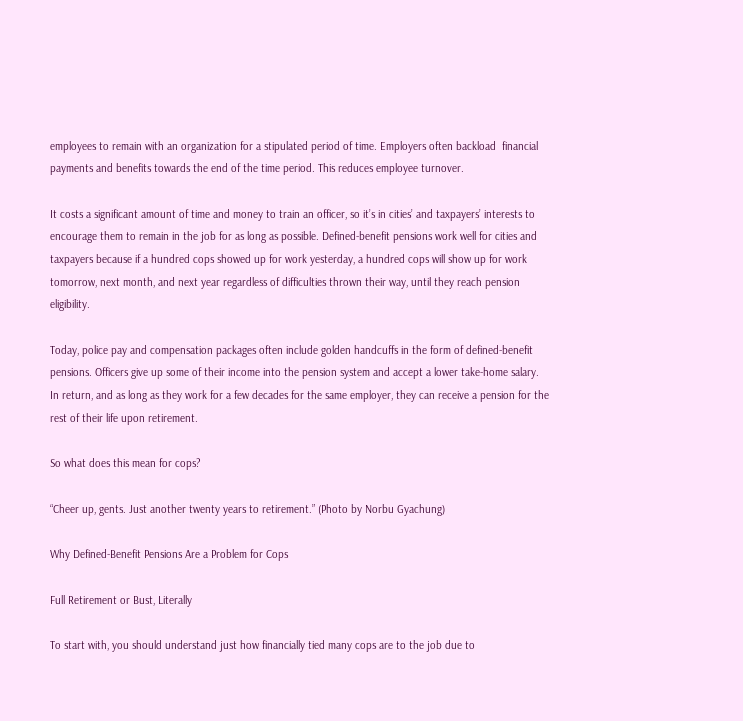employees to remain with an organization for a stipulated period of time. Employers often backload  financial payments and benefits towards the end of the time period. This reduces employee turnover.

It costs a significant amount of time and money to train an officer, so it’s in cities’ and taxpayers’ interests to encourage them to remain in the job for as long as possible. Defined-benefit pensions work well for cities and taxpayers because if a hundred cops showed up for work yesterday, a hundred cops will show up for work tomorrow, next month, and next year regardless of difficulties thrown their way, until they reach pension eligibility.

Today, police pay and compensation packages often include golden handcuffs in the form of defined-benefit pensions. Officers give up some of their income into the pension system and accept a lower take-home salary. In return, and as long as they work for a few decades for the same employer, they can receive a pension for the rest of their life upon retirement.

So what does this mean for cops?

“Cheer up, gents. Just another twenty years to retirement.” (Photo by Norbu Gyachung)

Why Defined-Benefit Pensions Are a Problem for Cops

Full Retirement or Bust, Literally

To start with, you should understand just how financially tied many cops are to the job due to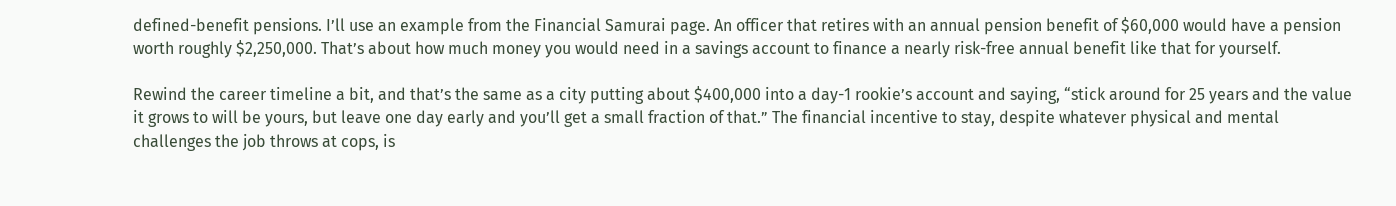defined-benefit pensions. I’ll use an example from the Financial Samurai page. An officer that retires with an annual pension benefit of $60,000 would have a pension worth roughly $2,250,000. That’s about how much money you would need in a savings account to finance a nearly risk-free annual benefit like that for yourself.

Rewind the career timeline a bit, and that’s the same as a city putting about $400,000 into a day-1 rookie’s account and saying, “stick around for 25 years and the value it grows to will be yours, but leave one day early and you’ll get a small fraction of that.” The financial incentive to stay, despite whatever physical and mental challenges the job throws at cops, is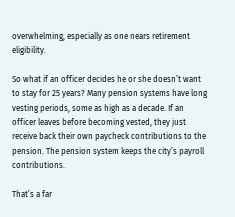overwhelming, especially as one nears retirement eligibility.

So what if an officer decides he or she doesn’t want to stay for 25 years? Many pension systems have long vesting periods, some as high as a decade. If an officer leaves before becoming vested, they just receive back their own paycheck contributions to the pension. The pension system keeps the city’s payroll contributions.

That’s a far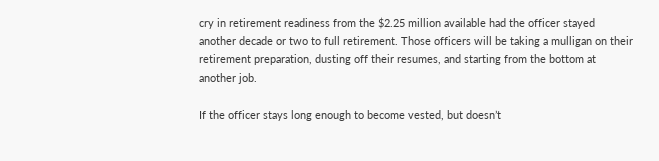cry in retirement readiness from the $2.25 million available had the officer stayed another decade or two to full retirement. Those officers will be taking a mulligan on their retirement preparation, dusting off their resumes, and starting from the bottom at another job.

If the officer stays long enough to become vested, but doesn’t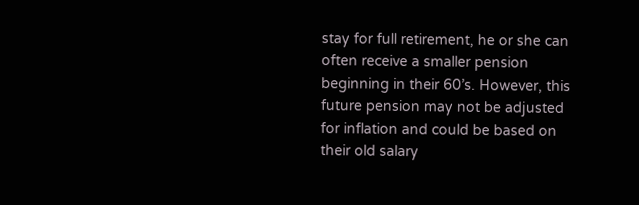stay for full retirement, he or she can often receive a smaller pension beginning in their 60’s. However, this future pension may not be adjusted for inflation and could be based on their old salary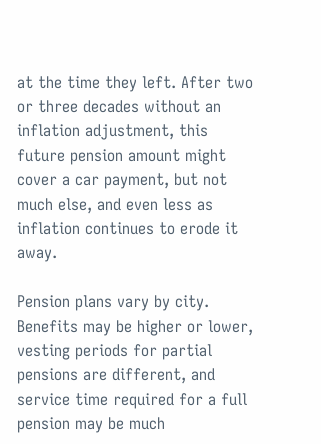at the time they left. After two or three decades without an inflation adjustment, this future pension amount might cover a car payment, but not much else, and even less as inflation continues to erode it away.

Pension plans vary by city. Benefits may be higher or lower, vesting periods for partial pensions are different, and service time required for a full pension may be much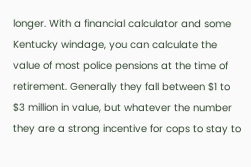longer. With a financial calculator and some Kentucky windage, you can calculate the value of most police pensions at the time of retirement. Generally they fall between $1 to $3 million in value, but whatever the number they are a strong incentive for cops to stay to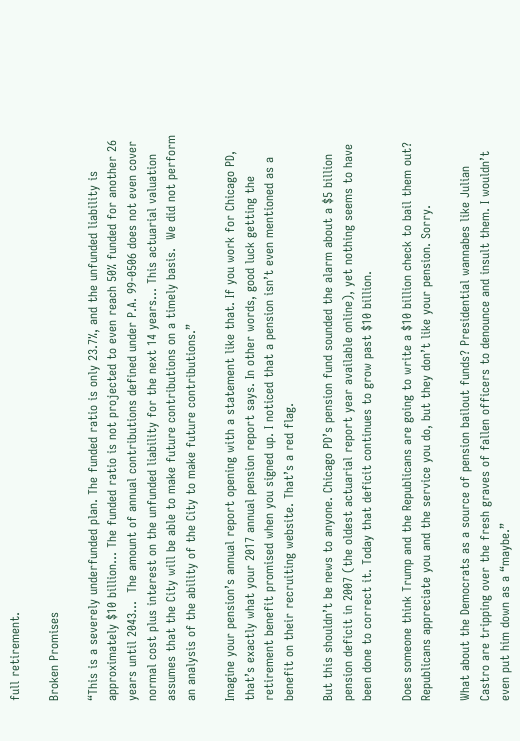full retirement.

Broken Promises

“This is a severely underfunded plan. The funded ratio is only 23.7%, and the unfunded liability is approximately $10 billion… The funded ratio is not projected to even reach 50% funded for another 26 years until 2043…  The amount of annual contributions defined under P.A. 99-0506 does not even cover normal cost plus interest on the unfunded liability for the next 14 years… This actuarial valuation assumes that the City will be able to make future contributions on a timely basis.  We did not perform an analysis of the ability of the City to make future contributions.”

Imagine your pension’s annual report opening with a statement like that. If you work for Chicago PD, that’s exactly what your 2017 annual pension report says. In other words, good luck getting the retirement benefit promised when you signed up. I noticed that a pension isn’t even mentioned as a benefit on their recruiting website. That’s a red flag.

But this shouldn’t be news to anyone. Chicago PD’s pension fund sounded the alarm about a $5 billion pension deficit in 2007 (the oldest actuarial report year available online), yet nothing seems to have been done to correct it. Today that deficit continues to grow past $10 billion.

Does someone think Trump and the Republicans are going to write a $10 billion check to bail them out? Republicans appreciate you and the service you do, but they don’t like your pension. Sorry.

What about the Democrats as a source of pension bailout funds? Presidential wannabes like Julian Castro are tripping over the fresh graves of fallen officers to denounce and insult them. I wouldn’t even put him down as a “maybe.”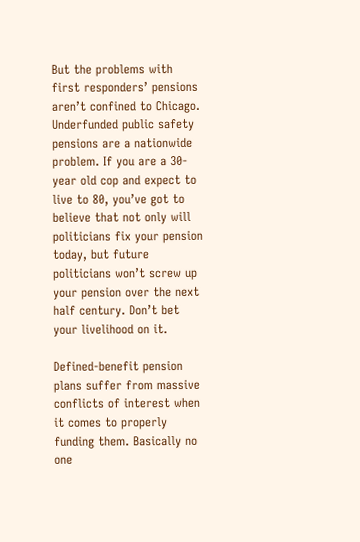But the problems with first responders’ pensions aren’t confined to Chicago. Underfunded public safety pensions are a nationwide problem. If you are a 30-year old cop and expect to live to 80, you’ve got to believe that not only will politicians fix your pension today, but future politicians won’t screw up your pension over the next half century. Don’t bet your livelihood on it.

Defined-benefit pension plans suffer from massive conflicts of interest when it comes to properly funding them. Basically no one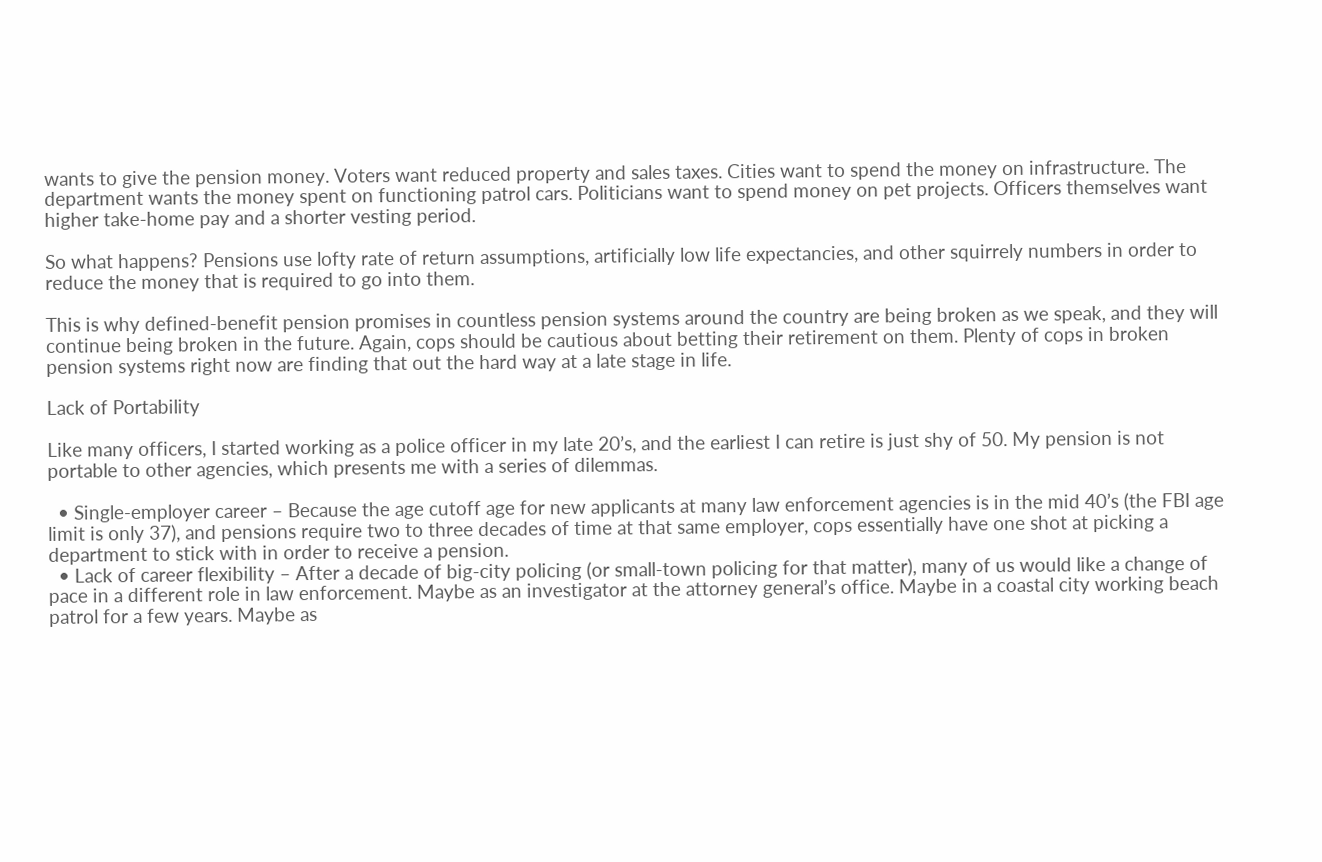wants to give the pension money. Voters want reduced property and sales taxes. Cities want to spend the money on infrastructure. The department wants the money spent on functioning patrol cars. Politicians want to spend money on pet projects. Officers themselves want higher take-home pay and a shorter vesting period.

So what happens? Pensions use lofty rate of return assumptions, artificially low life expectancies, and other squirrely numbers in order to reduce the money that is required to go into them.

This is why defined-benefit pension promises in countless pension systems around the country are being broken as we speak, and they will continue being broken in the future. Again, cops should be cautious about betting their retirement on them. Plenty of cops in broken pension systems right now are finding that out the hard way at a late stage in life.

Lack of Portability

Like many officers, I started working as a police officer in my late 20’s, and the earliest I can retire is just shy of 50. My pension is not portable to other agencies, which presents me with a series of dilemmas.

  • Single-employer career – Because the age cutoff age for new applicants at many law enforcement agencies is in the mid 40’s (the FBI age limit is only 37), and pensions require two to three decades of time at that same employer, cops essentially have one shot at picking a department to stick with in order to receive a pension.
  • Lack of career flexibility – After a decade of big-city policing (or small-town policing for that matter), many of us would like a change of pace in a different role in law enforcement. Maybe as an investigator at the attorney general’s office. Maybe in a coastal city working beach patrol for a few years. Maybe as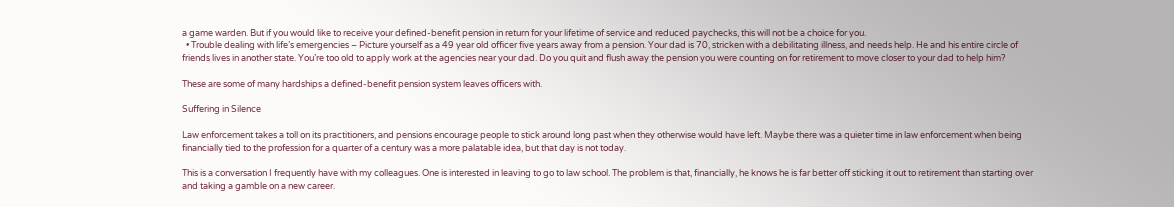a game warden. But if you would like to receive your defined-benefit pension in return for your lifetime of service and reduced paychecks, this will not be a choice for you.
  • Trouble dealing with life’s emergencies – Picture yourself as a 49 year old officer five years away from a pension. Your dad is 70, stricken with a debilitating illness, and needs help. He and his entire circle of friends lives in another state. You’re too old to apply work at the agencies near your dad. Do you quit and flush away the pension you were counting on for retirement to move closer to your dad to help him?

These are some of many hardships a defined-benefit pension system leaves officers with.

Suffering in Silence

Law enforcement takes a toll on its practitioners, and pensions encourage people to stick around long past when they otherwise would have left. Maybe there was a quieter time in law enforcement when being financially tied to the profession for a quarter of a century was a more palatable idea, but that day is not today.

This is a conversation I frequently have with my colleagues. One is interested in leaving to go to law school. The problem is that, financially, he knows he is far better off sticking it out to retirement than starting over and taking a gamble on a new career.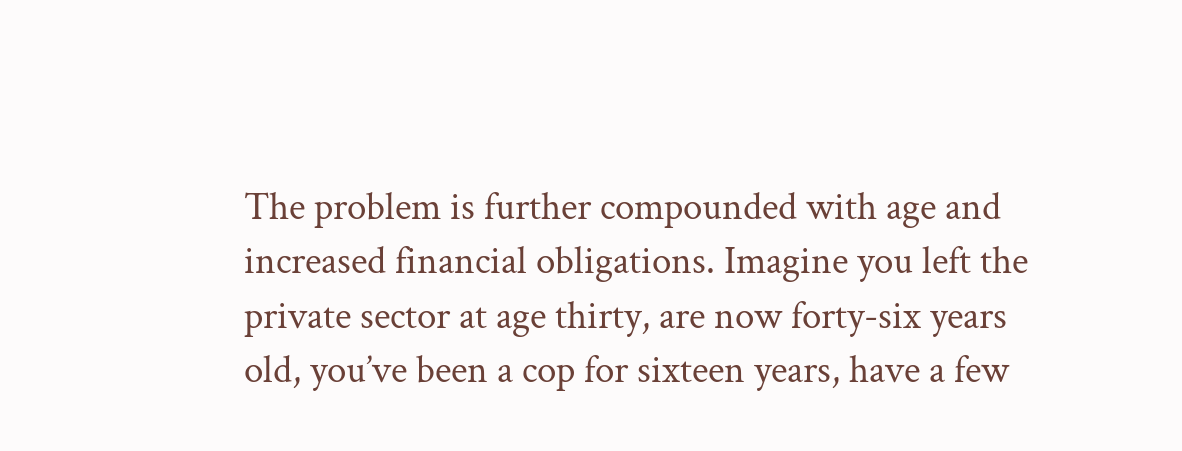The problem is further compounded with age and increased financial obligations. Imagine you left the private sector at age thirty, are now forty-six years old, you’ve been a cop for sixteen years, have a few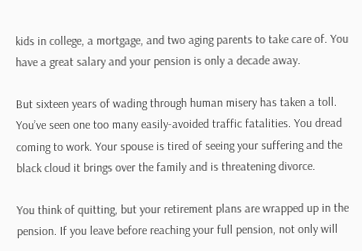kids in college, a mortgage, and two aging parents to take care of. You have a great salary and your pension is only a decade away.

But sixteen years of wading through human misery has taken a toll. You’ve seen one too many easily-avoided traffic fatalities. You dread coming to work. Your spouse is tired of seeing your suffering and the black cloud it brings over the family and is threatening divorce.

You think of quitting, but your retirement plans are wrapped up in the pension. If you leave before reaching your full pension, not only will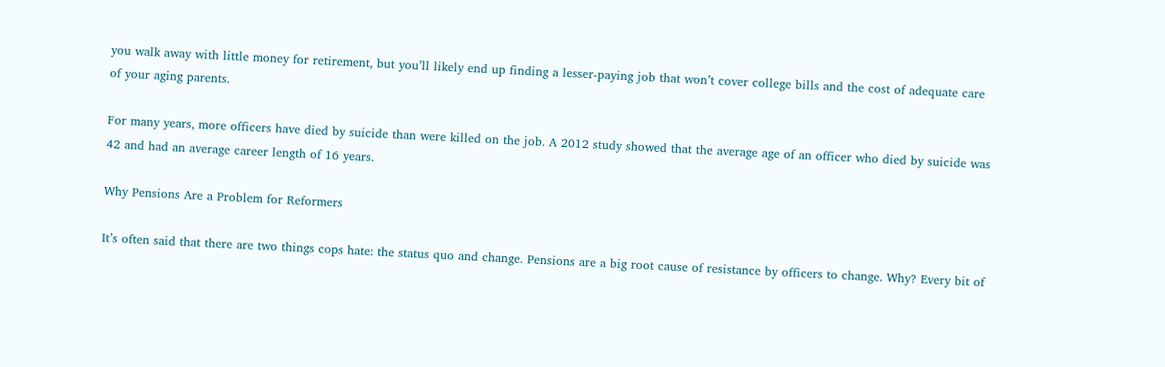you walk away with little money for retirement, but you’ll likely end up finding a lesser-paying job that won’t cover college bills and the cost of adequate care of your aging parents.

For many years, more officers have died by suicide than were killed on the job. A 2012 study showed that the average age of an officer who died by suicide was 42 and had an average career length of 16 years.

Why Pensions Are a Problem for Reformers

It’s often said that there are two things cops hate: the status quo and change. Pensions are a big root cause of resistance by officers to change. Why? Every bit of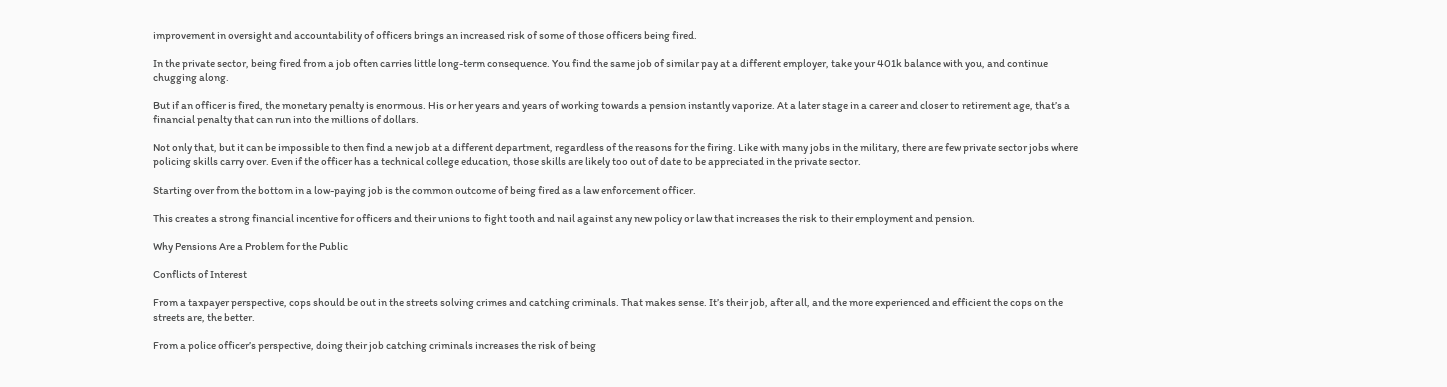improvement in oversight and accountability of officers brings an increased risk of some of those officers being fired.

In the private sector, being fired from a job often carries little long-term consequence. You find the same job of similar pay at a different employer, take your 401k balance with you, and continue chugging along.

But if an officer is fired, the monetary penalty is enormous. His or her years and years of working towards a pension instantly vaporize. At a later stage in a career and closer to retirement age, that’s a financial penalty that can run into the millions of dollars.

Not only that, but it can be impossible to then find a new job at a different department, regardless of the reasons for the firing. Like with many jobs in the military, there are few private sector jobs where policing skills carry over. Even if the officer has a technical college education, those skills are likely too out of date to be appreciated in the private sector.

Starting over from the bottom in a low-paying job is the common outcome of being fired as a law enforcement officer.

This creates a strong financial incentive for officers and their unions to fight tooth and nail against any new policy or law that increases the risk to their employment and pension.

Why Pensions Are a Problem for the Public

Conflicts of Interest

From a taxpayer perspective, cops should be out in the streets solving crimes and catching criminals. That makes sense. It’s their job, after all, and the more experienced and efficient the cops on the streets are, the better.

From a police officer’s perspective, doing their job catching criminals increases the risk of being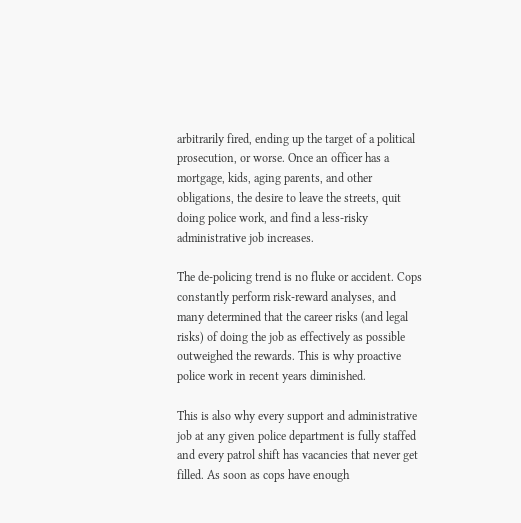arbitrarily fired, ending up the target of a political prosecution, or worse. Once an officer has a mortgage, kids, aging parents, and other obligations, the desire to leave the streets, quit doing police work, and find a less-risky administrative job increases.

The de-policing trend is no fluke or accident. Cops constantly perform risk-reward analyses, and many determined that the career risks (and legal risks) of doing the job as effectively as possible outweighed the rewards. This is why proactive police work in recent years diminished.

This is also why every support and administrative job at any given police department is fully staffed  and every patrol shift has vacancies that never get filled. As soon as cops have enough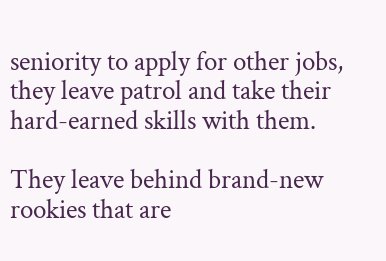seniority to apply for other jobs, they leave patrol and take their hard-earned skills with them.

They leave behind brand-new rookies that are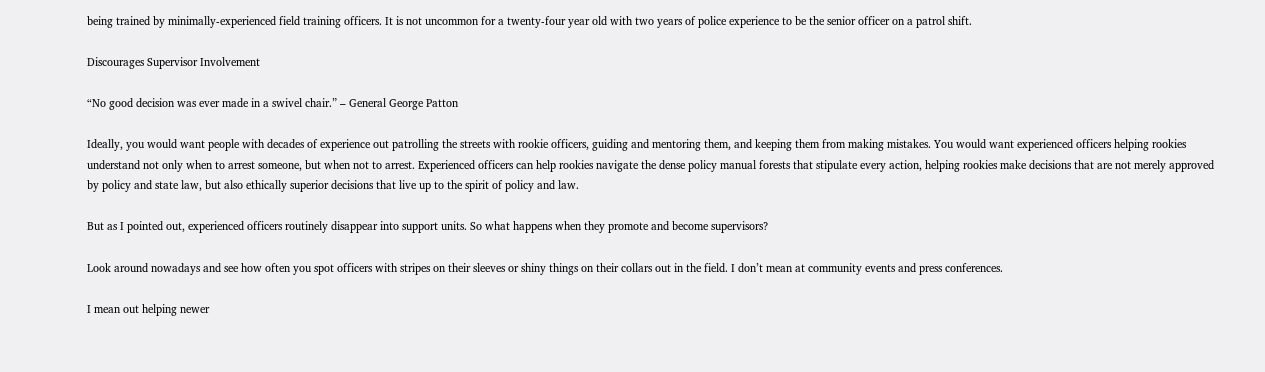being trained by minimally-experienced field training officers. It is not uncommon for a twenty-four year old with two years of police experience to be the senior officer on a patrol shift.

Discourages Supervisor Involvement

“No good decision was ever made in a swivel chair.” – General George Patton

Ideally, you would want people with decades of experience out patrolling the streets with rookie officers, guiding and mentoring them, and keeping them from making mistakes. You would want experienced officers helping rookies understand not only when to arrest someone, but when not to arrest. Experienced officers can help rookies navigate the dense policy manual forests that stipulate every action, helping rookies make decisions that are not merely approved by policy and state law, but also ethically superior decisions that live up to the spirit of policy and law.

But as I pointed out, experienced officers routinely disappear into support units. So what happens when they promote and become supervisors?

Look around nowadays and see how often you spot officers with stripes on their sleeves or shiny things on their collars out in the field. I don’t mean at community events and press conferences.

I mean out helping newer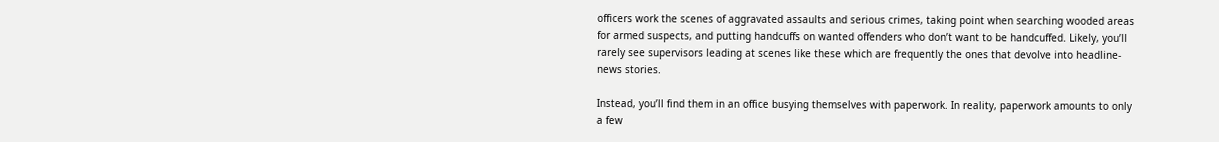officers work the scenes of aggravated assaults and serious crimes, taking point when searching wooded areas for armed suspects, and putting handcuffs on wanted offenders who don’t want to be handcuffed. Likely, you’ll rarely see supervisors leading at scenes like these which are frequently the ones that devolve into headline-news stories.

Instead, you’ll find them in an office busying themselves with paperwork. In reality, paperwork amounts to only a few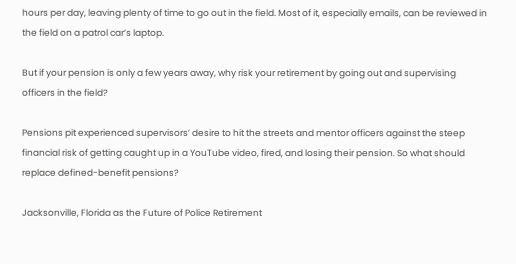hours per day, leaving plenty of time to go out in the field. Most of it, especially emails, can be reviewed in the field on a patrol car’s laptop.

But if your pension is only a few years away, why risk your retirement by going out and supervising officers in the field?

Pensions pit experienced supervisors’ desire to hit the streets and mentor officers against the steep financial risk of getting caught up in a YouTube video, fired, and losing their pension. So what should replace defined-benefit pensions?

Jacksonville, Florida as the Future of Police Retirement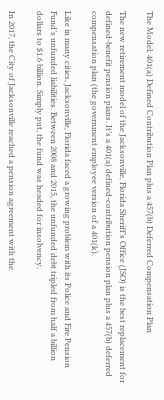The Model: 401(a) Defined Contribution Plan plus a 457(b) Deferred Compensation Plan

The new retirement model of the Jacksonville, Florida Sheriff’s Office (JSO) is the best replacement for defined-benefit pension plans. It’s a 401(a) defined-contribution pension plan plus a 457(b) deferred compensation plan (the government employee version of a 401(k).

Like in many cities, Jacksonville, Florida faced a growing problem with its Police and Fire Pension Fund’s unfunded liabilities. Between 2008 and 2015, the unfunded debt tripled from half a billion dollars to $1.6 billion. Simply put, the fund was headed for insolvency.

In 2017, the City of Jacksonville reached a pension agreement with the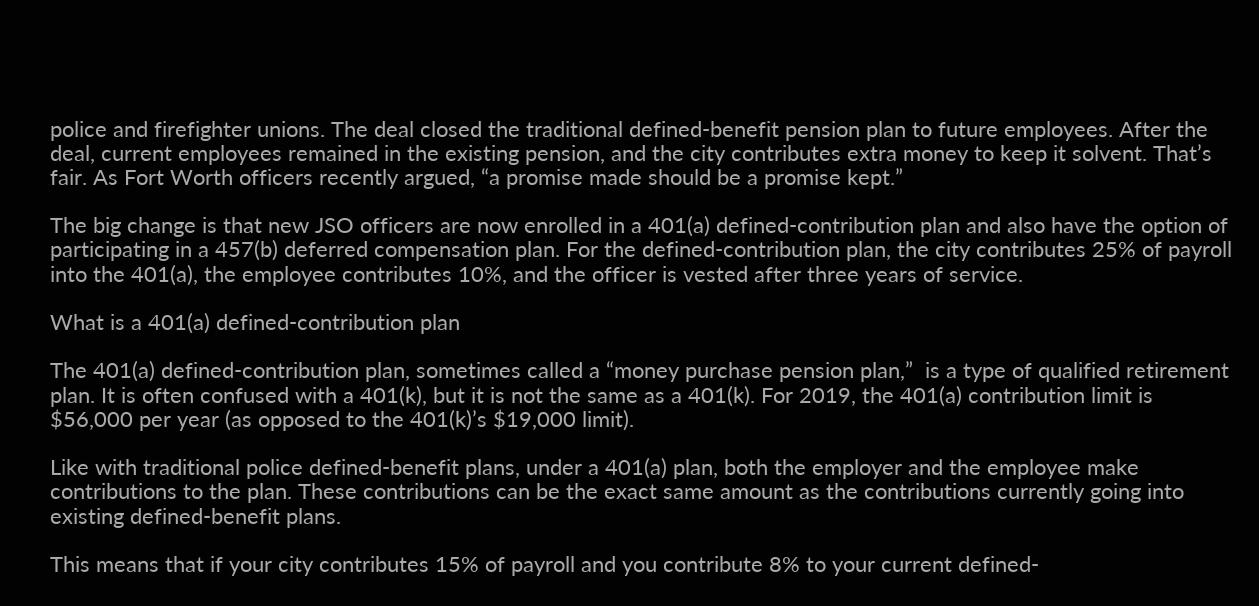police and firefighter unions. The deal closed the traditional defined-benefit pension plan to future employees. After the deal, current employees remained in the existing pension, and the city contributes extra money to keep it solvent. That’s fair. As Fort Worth officers recently argued, “a promise made should be a promise kept.”

The big change is that new JSO officers are now enrolled in a 401(a) defined-contribution plan and also have the option of participating in a 457(b) deferred compensation plan. For the defined-contribution plan, the city contributes 25% of payroll into the 401(a), the employee contributes 10%, and the officer is vested after three years of service.

What is a 401(a) defined-contribution plan

The 401(a) defined-contribution plan, sometimes called a “money purchase pension plan,”  is a type of qualified retirement plan. It is often confused with a 401(k), but it is not the same as a 401(k). For 2019, the 401(a) contribution limit is $56,000 per year (as opposed to the 401(k)’s $19,000 limit).

Like with traditional police defined-benefit plans, under a 401(a) plan, both the employer and the employee make contributions to the plan. These contributions can be the exact same amount as the contributions currently going into existing defined-benefit plans.

This means that if your city contributes 15% of payroll and you contribute 8% to your current defined-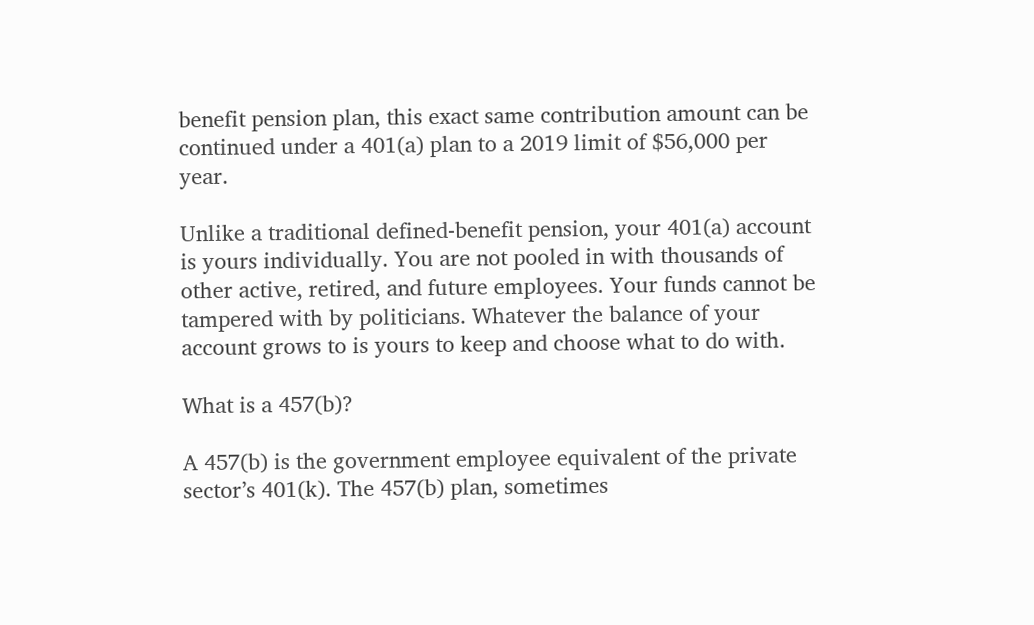benefit pension plan, this exact same contribution amount can be continued under a 401(a) plan to a 2019 limit of $56,000 per year.

Unlike a traditional defined-benefit pension, your 401(a) account is yours individually. You are not pooled in with thousands of other active, retired, and future employees. Your funds cannot be tampered with by politicians. Whatever the balance of your account grows to is yours to keep and choose what to do with.

What is a 457(b)?

A 457(b) is the government employee equivalent of the private sector’s 401(k). The 457(b) plan, sometimes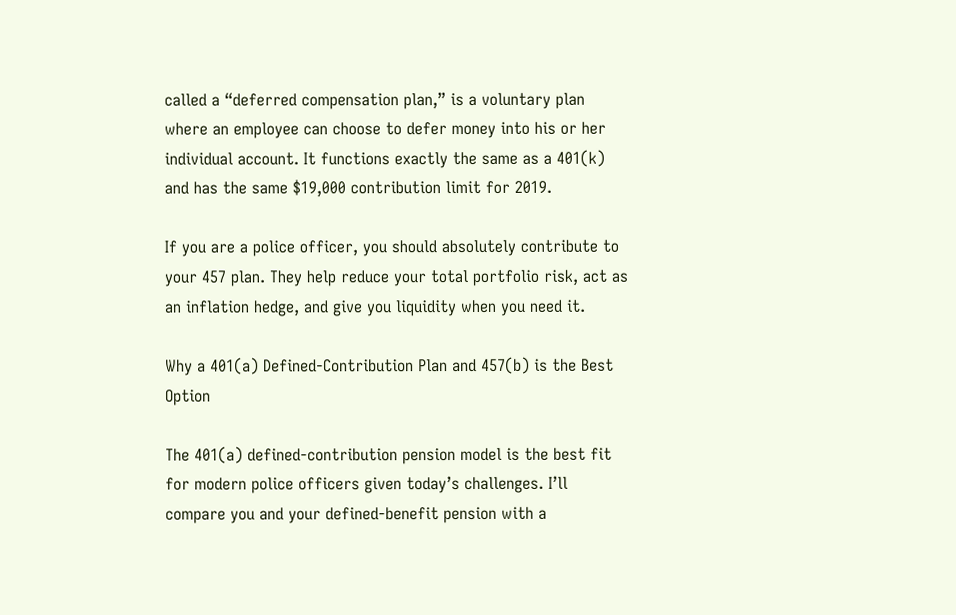called a “deferred compensation plan,” is a voluntary plan where an employee can choose to defer money into his or her individual account. It functions exactly the same as a 401(k) and has the same $19,000 contribution limit for 2019.

If you are a police officer, you should absolutely contribute to your 457 plan. They help reduce your total portfolio risk, act as an inflation hedge, and give you liquidity when you need it.

Why a 401(a) Defined-Contribution Plan and 457(b) is the Best Option

The 401(a) defined-contribution pension model is the best fit for modern police officers given today’s challenges. I’ll compare you and your defined-benefit pension with a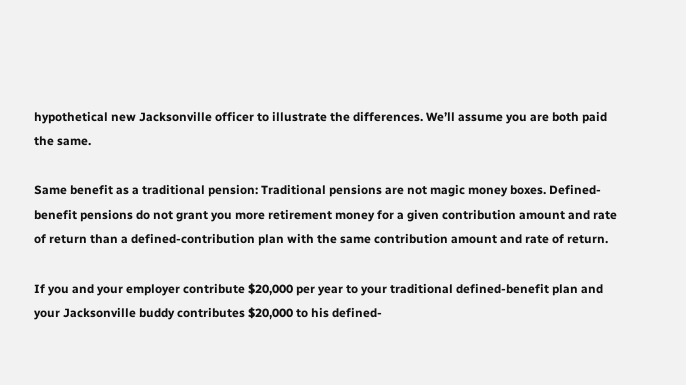hypothetical new Jacksonville officer to illustrate the differences. We’ll assume you are both paid the same.

Same benefit as a traditional pension: Traditional pensions are not magic money boxes. Defined-benefit pensions do not grant you more retirement money for a given contribution amount and rate of return than a defined-contribution plan with the same contribution amount and rate of return.

If you and your employer contribute $20,000 per year to your traditional defined-benefit plan and your Jacksonville buddy contributes $20,000 to his defined-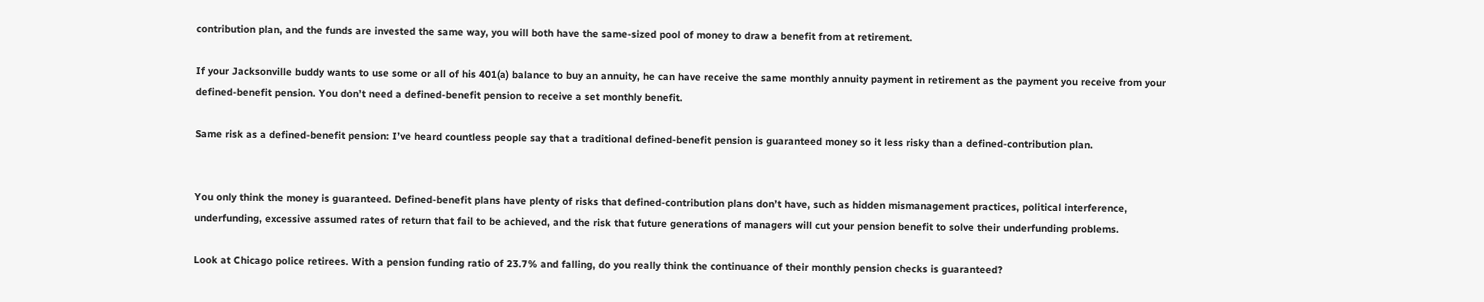contribution plan, and the funds are invested the same way, you will both have the same-sized pool of money to draw a benefit from at retirement.

If your Jacksonville buddy wants to use some or all of his 401(a) balance to buy an annuity, he can have receive the same monthly annuity payment in retirement as the payment you receive from your defined-benefit pension. You don’t need a defined-benefit pension to receive a set monthly benefit.

Same risk as a defined-benefit pension: I’ve heard countless people say that a traditional defined-benefit pension is guaranteed money so it less risky than a defined-contribution plan.


You only think the money is guaranteed. Defined-benefit plans have plenty of risks that defined-contribution plans don’t have, such as hidden mismanagement practices, political interference, underfunding, excessive assumed rates of return that fail to be achieved, and the risk that future generations of managers will cut your pension benefit to solve their underfunding problems.

Look at Chicago police retirees. With a pension funding ratio of 23.7% and falling, do you really think the continuance of their monthly pension checks is guaranteed?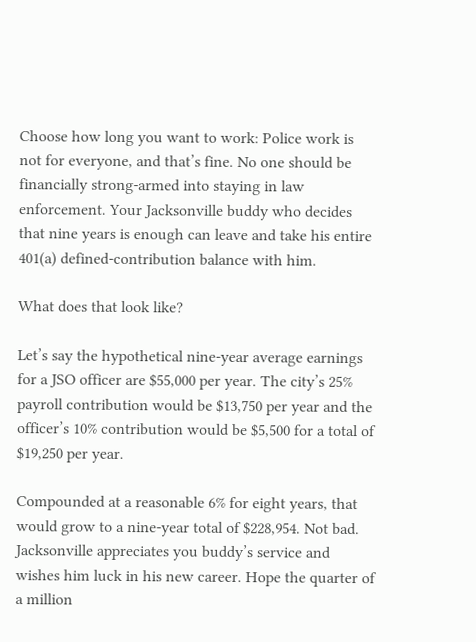Choose how long you want to work: Police work is not for everyone, and that’s fine. No one should be financially strong-armed into staying in law enforcement. Your Jacksonville buddy who decides that nine years is enough can leave and take his entire 401(a) defined-contribution balance with him.

What does that look like?

Let’s say the hypothetical nine-year average earnings for a JSO officer are $55,000 per year. The city’s 25% payroll contribution would be $13,750 per year and the officer’s 10% contribution would be $5,500 for a total of $19,250 per year.

Compounded at a reasonable 6% for eight years, that would grow to a nine-year total of $228,954. Not bad. Jacksonville appreciates you buddy’s service and wishes him luck in his new career. Hope the quarter of a million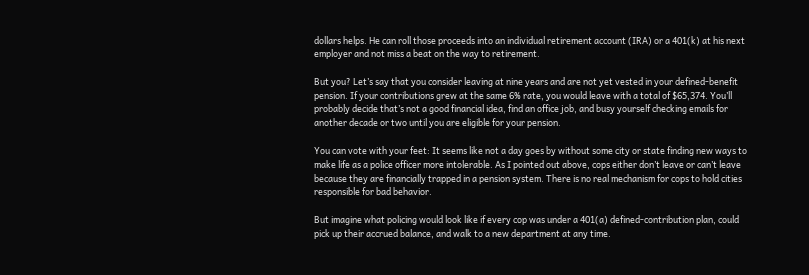dollars helps. He can roll those proceeds into an individual retirement account (IRA) or a 401(k) at his next employer and not miss a beat on the way to retirement.

But you? Let’s say that you consider leaving at nine years and are not yet vested in your defined-benefit pension. If your contributions grew at the same 6% rate, you would leave with a total of $65,374. You’ll probably decide that’s not a good financial idea, find an office job, and busy yourself checking emails for another decade or two until you are eligible for your pension.

You can vote with your feet: It seems like not a day goes by without some city or state finding new ways to make life as a police officer more intolerable. As I pointed out above, cops either don’t leave or can’t leave because they are financially trapped in a pension system. There is no real mechanism for cops to hold cities responsible for bad behavior.

But imagine what policing would look like if every cop was under a 401(a) defined-contribution plan, could pick up their accrued balance, and walk to a new department at any time.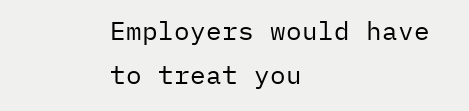Employers would have to treat you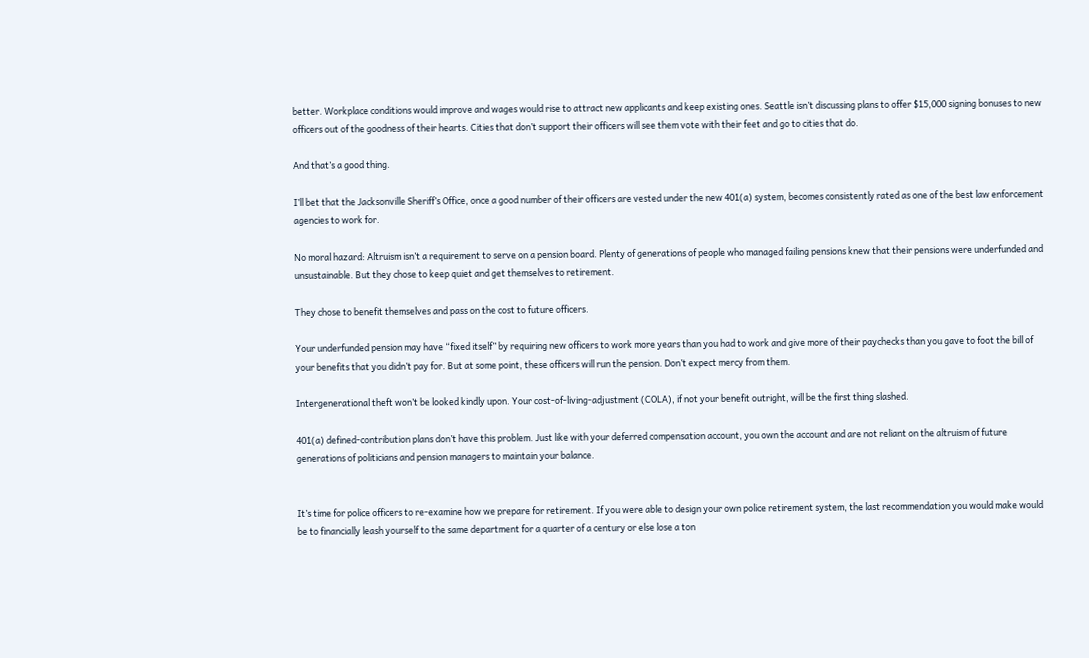better. Workplace conditions would improve and wages would rise to attract new applicants and keep existing ones. Seattle isn’t discussing plans to offer $15,000 signing bonuses to new officers out of the goodness of their hearts. Cities that don’t support their officers will see them vote with their feet and go to cities that do.

And that’s a good thing.

I’ll bet that the Jacksonville Sheriff’s Office, once a good number of their officers are vested under the new 401(a) system, becomes consistently rated as one of the best law enforcement agencies to work for.

No moral hazard: Altruism isn’t a requirement to serve on a pension board. Plenty of generations of people who managed failing pensions knew that their pensions were underfunded and unsustainable. But they chose to keep quiet and get themselves to retirement.

They chose to benefit themselves and pass on the cost to future officers.

Your underfunded pension may have “fixed itself” by requiring new officers to work more years than you had to work and give more of their paychecks than you gave to foot the bill of your benefits that you didn’t pay for. But at some point, these officers will run the pension. Don’t expect mercy from them.

Intergenerational theft won’t be looked kindly upon. Your cost-of-living-adjustment (COLA), if not your benefit outright, will be the first thing slashed.

401(a) defined-contribution plans don’t have this problem. Just like with your deferred compensation account, you own the account and are not reliant on the altruism of future generations of politicians and pension managers to maintain your balance.


It’s time for police officers to re-examine how we prepare for retirement. If you were able to design your own police retirement system, the last recommendation you would make would be to financially leash yourself to the same department for a quarter of a century or else lose a ton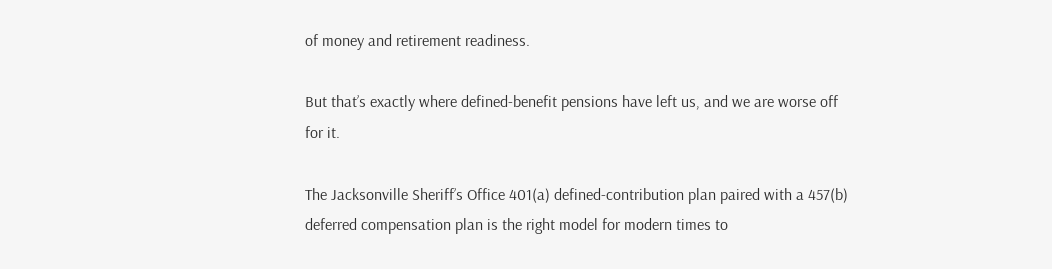of money and retirement readiness.

But that’s exactly where defined-benefit pensions have left us, and we are worse off for it.

The Jacksonville Sheriff’s Office 401(a) defined-contribution plan paired with a 457(b) deferred compensation plan is the right model for modern times to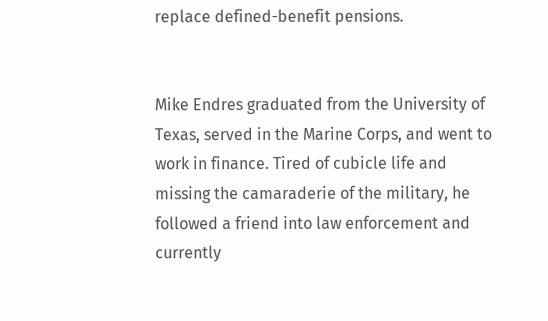replace defined-benefit pensions.


Mike Endres graduated from the University of Texas, served in the Marine Corps, and went to work in finance. Tired of cubicle life and missing the camaraderie of the military, he followed a friend into law enforcement and currently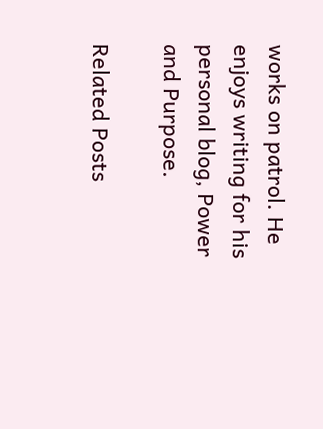works on patrol. He enjoys writing for his personal blog, Power and Purpose.

Related Posts